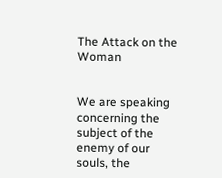The Attack on the Woman


We are speaking concerning the subject of the enemy of our souls, the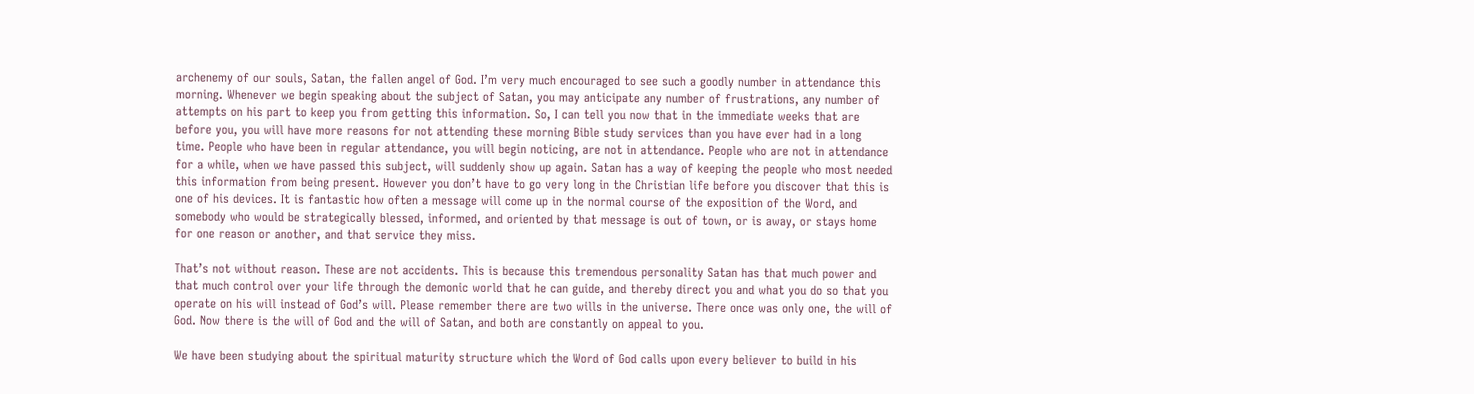archenemy of our souls, Satan, the fallen angel of God. I’m very much encouraged to see such a goodly number in attendance this morning. Whenever we begin speaking about the subject of Satan, you may anticipate any number of frustrations, any number of attempts on his part to keep you from getting this information. So, I can tell you now that in the immediate weeks that are before you, you will have more reasons for not attending these morning Bible study services than you have ever had in a long time. People who have been in regular attendance, you will begin noticing, are not in attendance. People who are not in attendance for a while, when we have passed this subject, will suddenly show up again. Satan has a way of keeping the people who most needed this information from being present. However you don’t have to go very long in the Christian life before you discover that this is one of his devices. It is fantastic how often a message will come up in the normal course of the exposition of the Word, and somebody who would be strategically blessed, informed, and oriented by that message is out of town, or is away, or stays home for one reason or another, and that service they miss.

That’s not without reason. These are not accidents. This is because this tremendous personality Satan has that much power and that much control over your life through the demonic world that he can guide, and thereby direct you and what you do so that you operate on his will instead of God’s will. Please remember there are two wills in the universe. There once was only one, the will of God. Now there is the will of God and the will of Satan, and both are constantly on appeal to you.

We have been studying about the spiritual maturity structure which the Word of God calls upon every believer to build in his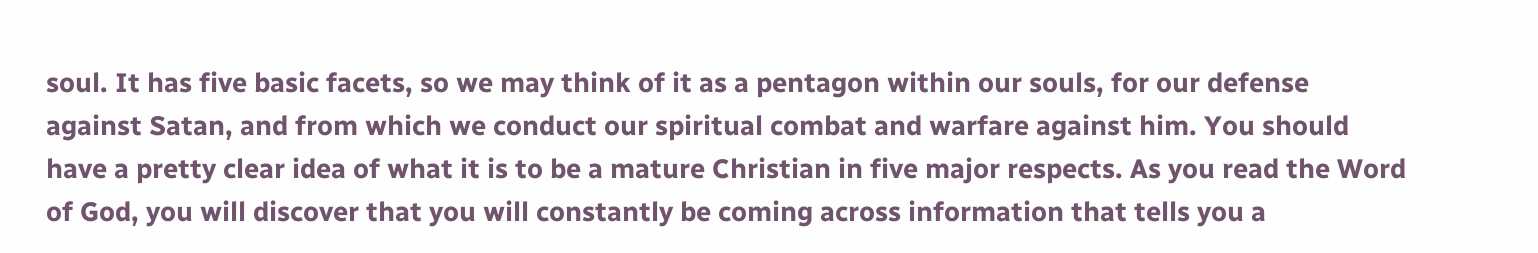soul. It has five basic facets, so we may think of it as a pentagon within our souls, for our defense against Satan, and from which we conduct our spiritual combat and warfare against him. You should have a pretty clear idea of what it is to be a mature Christian in five major respects. As you read the Word of God, you will discover that you will constantly be coming across information that tells you a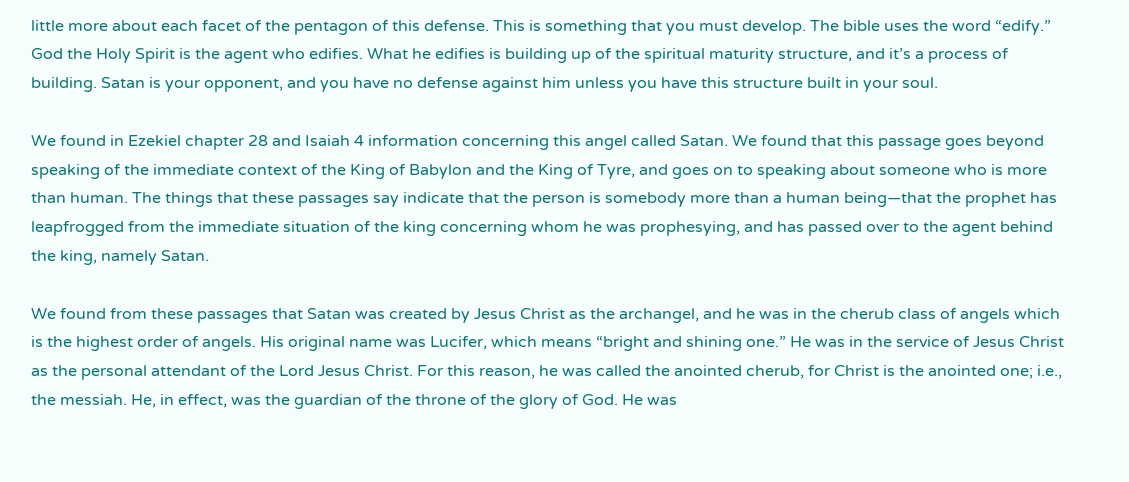little more about each facet of the pentagon of this defense. This is something that you must develop. The bible uses the word “edify.” God the Holy Spirit is the agent who edifies. What he edifies is building up of the spiritual maturity structure, and it’s a process of building. Satan is your opponent, and you have no defense against him unless you have this structure built in your soul.

We found in Ezekiel chapter 28 and Isaiah 4 information concerning this angel called Satan. We found that this passage goes beyond speaking of the immediate context of the King of Babylon and the King of Tyre, and goes on to speaking about someone who is more than human. The things that these passages say indicate that the person is somebody more than a human being—that the prophet has leapfrogged from the immediate situation of the king concerning whom he was prophesying, and has passed over to the agent behind the king, namely Satan.

We found from these passages that Satan was created by Jesus Christ as the archangel, and he was in the cherub class of angels which is the highest order of angels. His original name was Lucifer, which means “bright and shining one.” He was in the service of Jesus Christ as the personal attendant of the Lord Jesus Christ. For this reason, he was called the anointed cherub, for Christ is the anointed one; i.e., the messiah. He, in effect, was the guardian of the throne of the glory of God. He was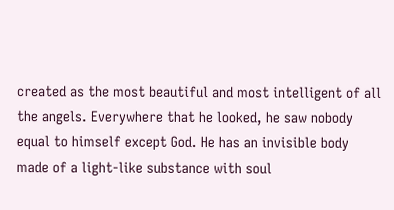created as the most beautiful and most intelligent of all the angels. Everywhere that he looked, he saw nobody equal to himself except God. He has an invisible body made of a light-like substance with soul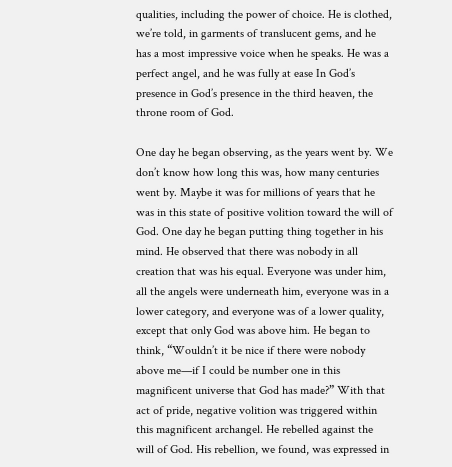qualities, including the power of choice. He is clothed, we’re told, in garments of translucent gems, and he has a most impressive voice when he speaks. He was a perfect angel, and he was fully at ease In God’s presence in God’s presence in the third heaven, the throne room of God.

One day he began observing, as the years went by. We don’t know how long this was, how many centuries went by. Maybe it was for millions of years that he was in this state of positive volition toward the will of God. One day he began putting thing together in his mind. He observed that there was nobody in all creation that was his equal. Everyone was under him, all the angels were underneath him, everyone was in a lower category, and everyone was of a lower quality, except that only God was above him. He began to think, “Wouldn’t it be nice if there were nobody above me—if I could be number one in this magnificent universe that God has made?” With that act of pride, negative volition was triggered within this magnificent archangel. He rebelled against the will of God. His rebellion, we found, was expressed in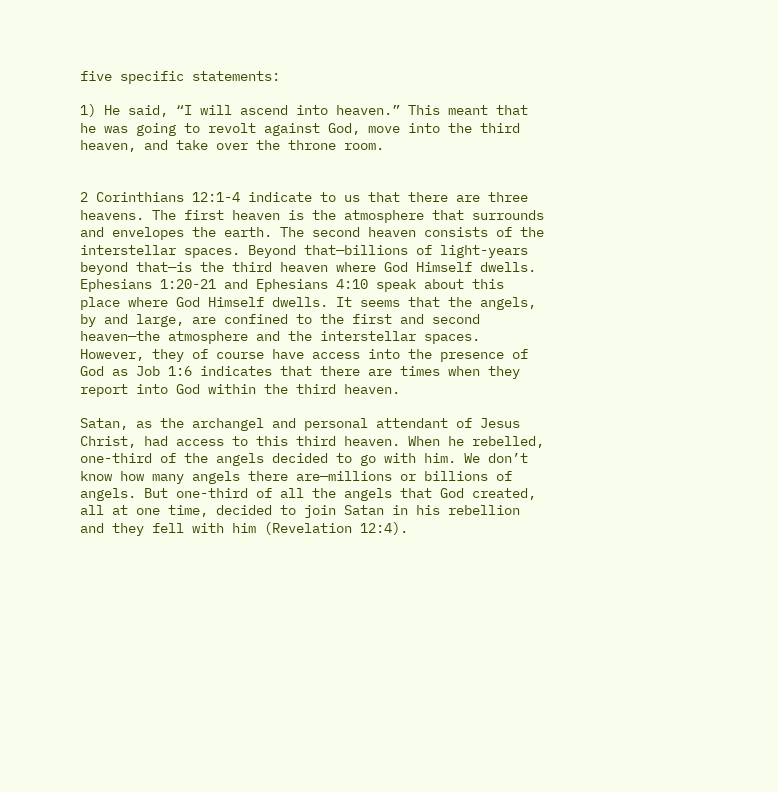five specific statements:

1) He said, “I will ascend into heaven.” This meant that he was going to revolt against God, move into the third heaven, and take over the throne room.


2 Corinthians 12:1-4 indicate to us that there are three heavens. The first heaven is the atmosphere that surrounds and envelopes the earth. The second heaven consists of the interstellar spaces. Beyond that—billions of light-years beyond that—is the third heaven where God Himself dwells. Ephesians 1:20-21 and Ephesians 4:10 speak about this place where God Himself dwells. It seems that the angels, by and large, are confined to the first and second heaven—the atmosphere and the interstellar spaces. However, they of course have access into the presence of God as Job 1:6 indicates that there are times when they report into God within the third heaven.

Satan, as the archangel and personal attendant of Jesus Christ, had access to this third heaven. When he rebelled, one-third of the angels decided to go with him. We don’t know how many angels there are—millions or billions of angels. But one-third of all the angels that God created, all at one time, decided to join Satan in his rebellion and they fell with him (Revelation 12:4).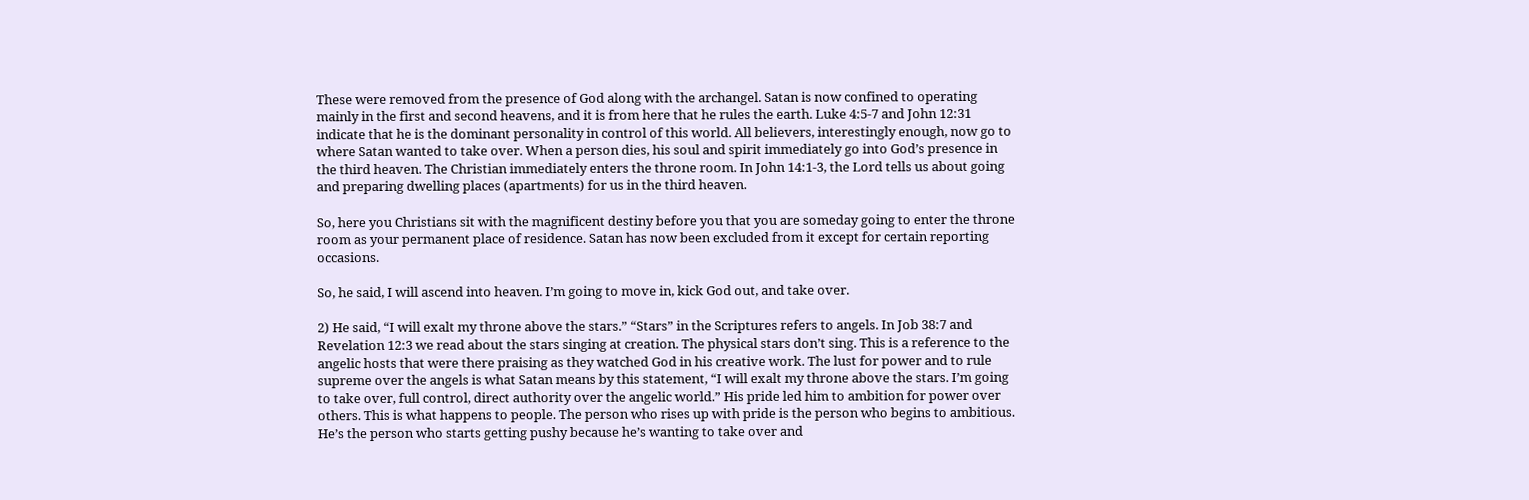These were removed from the presence of God along with the archangel. Satan is now confined to operating mainly in the first and second heavens, and it is from here that he rules the earth. Luke 4:5-7 and John 12:31 indicate that he is the dominant personality in control of this world. All believers, interestingly enough, now go to where Satan wanted to take over. When a person dies, his soul and spirit immediately go into God’s presence in the third heaven. The Christian immediately enters the throne room. In John 14:1-3, the Lord tells us about going and preparing dwelling places (apartments) for us in the third heaven.

So, here you Christians sit with the magnificent destiny before you that you are someday going to enter the throne room as your permanent place of residence. Satan has now been excluded from it except for certain reporting occasions.

So, he said, I will ascend into heaven. I’m going to move in, kick God out, and take over.

2) He said, “I will exalt my throne above the stars.” “Stars” in the Scriptures refers to angels. In Job 38:7 and Revelation 12:3 we read about the stars singing at creation. The physical stars don’t sing. This is a reference to the angelic hosts that were there praising as they watched God in his creative work. The lust for power and to rule supreme over the angels is what Satan means by this statement, “I will exalt my throne above the stars. I’m going to take over, full control, direct authority over the angelic world.” His pride led him to ambition for power over others. This is what happens to people. The person who rises up with pride is the person who begins to ambitious. He’s the person who starts getting pushy because he’s wanting to take over and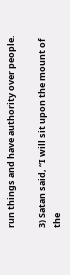run things and have authority over people.

3) Satan said, “I will sit upon the mount of the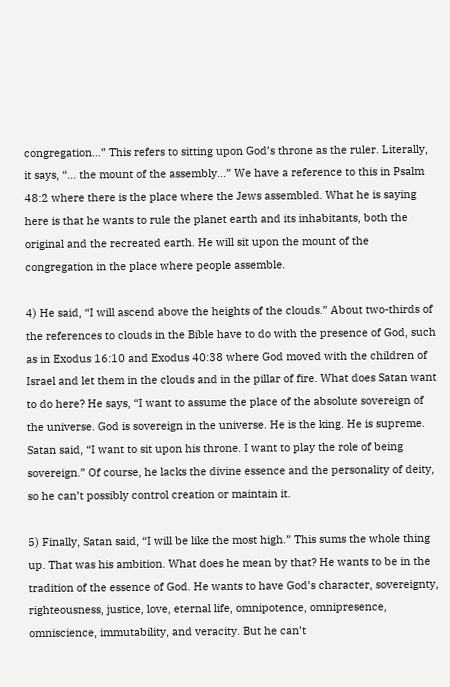congregation…” This refers to sitting upon God’s throne as the ruler. Literally, it says, “… the mount of the assembly…” We have a reference to this in Psalm 48:2 where there is the place where the Jews assembled. What he is saying here is that he wants to rule the planet earth and its inhabitants, both the original and the recreated earth. He will sit upon the mount of the congregation in the place where people assemble.

4) He said, “I will ascend above the heights of the clouds.” About two-thirds of the references to clouds in the Bible have to do with the presence of God, such as in Exodus 16:10 and Exodus 40:38 where God moved with the children of Israel and let them in the clouds and in the pillar of fire. What does Satan want to do here? He says, “I want to assume the place of the absolute sovereign of the universe. God is sovereign in the universe. He is the king. He is supreme. Satan said, “I want to sit upon his throne. I want to play the role of being sovereign.” Of course, he lacks the divine essence and the personality of deity, so he can’t possibly control creation or maintain it.

5) Finally, Satan said, “I will be like the most high.” This sums the whole thing up. That was his ambition. What does he mean by that? He wants to be in the tradition of the essence of God. He wants to have God’s character, sovereignty, righteousness, justice, love, eternal life, omnipotence, omnipresence, omniscience, immutability, and veracity. But he can’t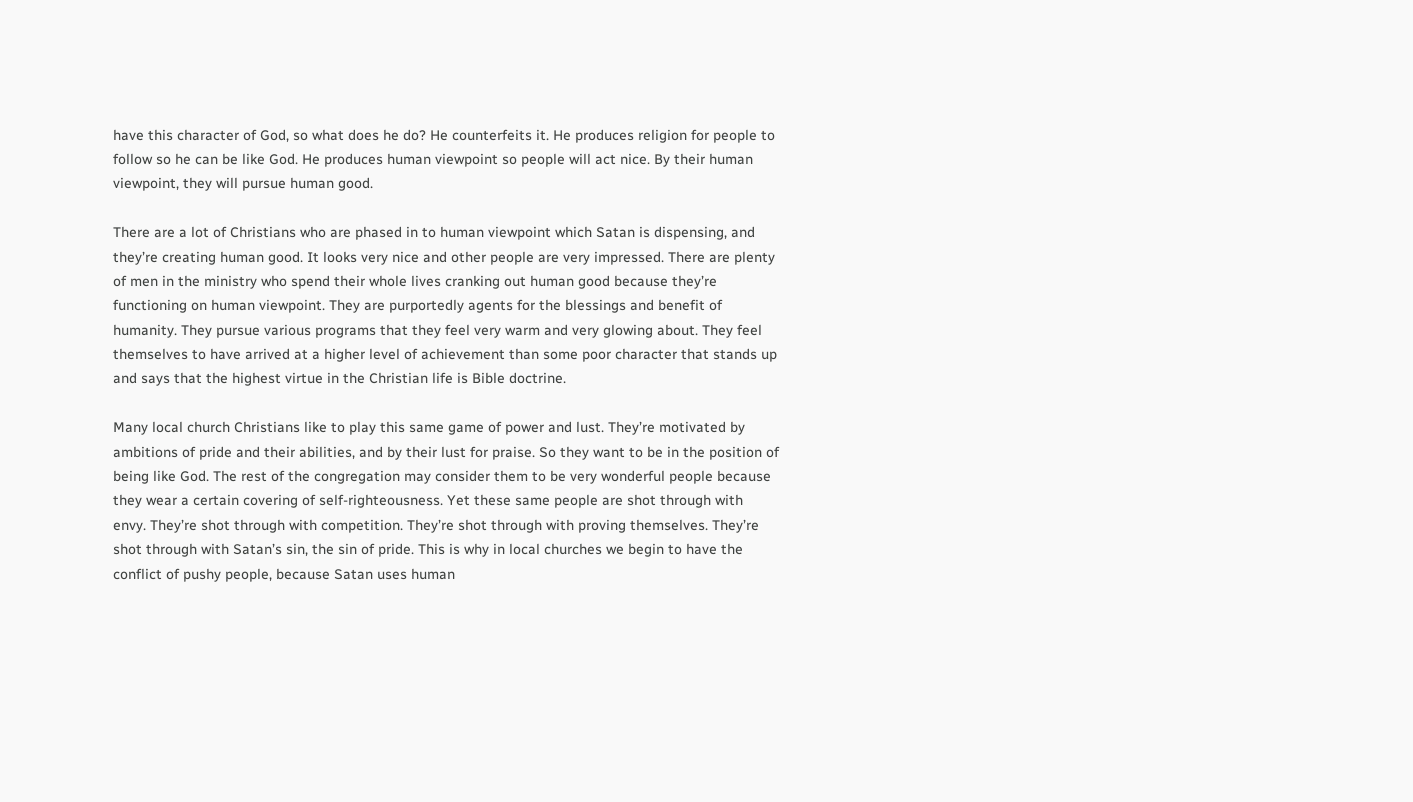have this character of God, so what does he do? He counterfeits it. He produces religion for people to follow so he can be like God. He produces human viewpoint so people will act nice. By their human viewpoint, they will pursue human good.

There are a lot of Christians who are phased in to human viewpoint which Satan is dispensing, and they’re creating human good. It looks very nice and other people are very impressed. There are plenty of men in the ministry who spend their whole lives cranking out human good because they’re functioning on human viewpoint. They are purportedly agents for the blessings and benefit of humanity. They pursue various programs that they feel very warm and very glowing about. They feel themselves to have arrived at a higher level of achievement than some poor character that stands up and says that the highest virtue in the Christian life is Bible doctrine.

Many local church Christians like to play this same game of power and lust. They’re motivated by ambitions of pride and their abilities, and by their lust for praise. So they want to be in the position of being like God. The rest of the congregation may consider them to be very wonderful people because they wear a certain covering of self-righteousness. Yet these same people are shot through with envy. They’re shot through with competition. They’re shot through with proving themselves. They’re shot through with Satan’s sin, the sin of pride. This is why in local churches we begin to have the conflict of pushy people, because Satan uses human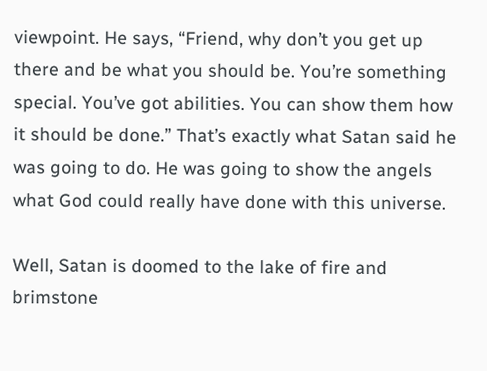viewpoint. He says, “Friend, why don’t you get up there and be what you should be. You’re something special. You’ve got abilities. You can show them how it should be done.” That’s exactly what Satan said he was going to do. He was going to show the angels what God could really have done with this universe.

Well, Satan is doomed to the lake of fire and brimstone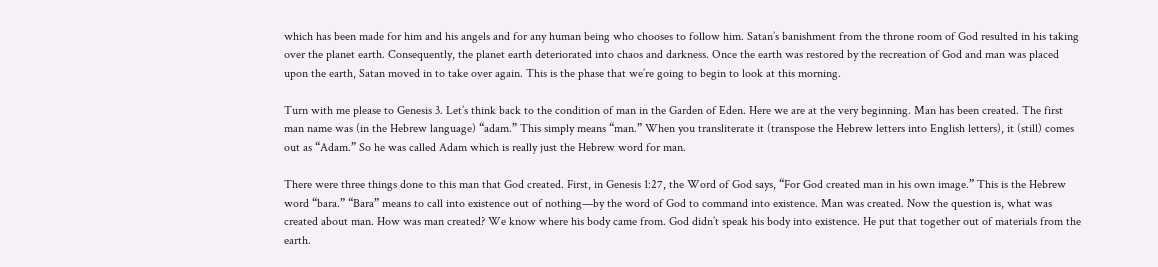which has been made for him and his angels and for any human being who chooses to follow him. Satan’s banishment from the throne room of God resulted in his taking over the planet earth. Consequently, the planet earth deteriorated into chaos and darkness. Once the earth was restored by the recreation of God and man was placed upon the earth, Satan moved in to take over again. This is the phase that we’re going to begin to look at this morning.

Turn with me please to Genesis 3. Let’s think back to the condition of man in the Garden of Eden. Here we are at the very beginning. Man has been created. The first man name was (in the Hebrew language) “adam.” This simply means “man.” When you transliterate it (transpose the Hebrew letters into English letters), it (still) comes out as “Adam.” So he was called Adam which is really just the Hebrew word for man.

There were three things done to this man that God created. First, in Genesis 1:27, the Word of God says, “For God created man in his own image.” This is the Hebrew word “bara.” “Bara” means to call into existence out of nothing—by the word of God to command into existence. Man was created. Now the question is, what was created about man. How was man created? We know where his body came from. God didn’t speak his body into existence. He put that together out of materials from the earth.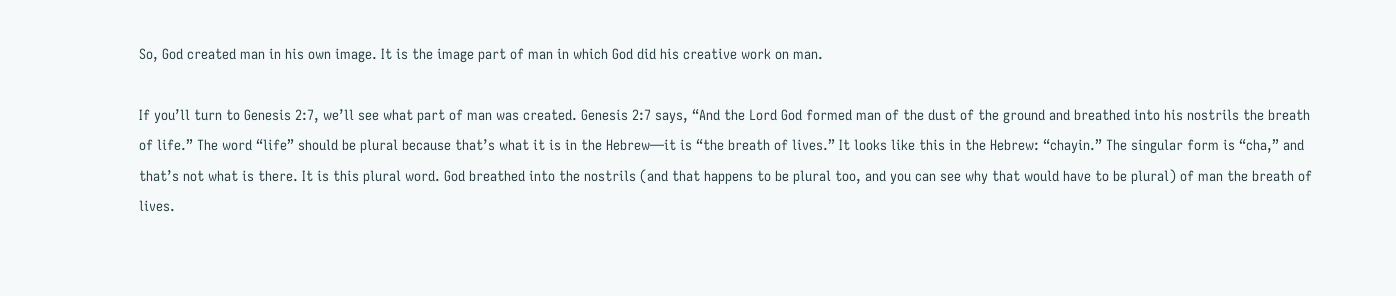So, God created man in his own image. It is the image part of man in which God did his creative work on man.

If you’ll turn to Genesis 2:7, we’ll see what part of man was created. Genesis 2:7 says, “And the Lord God formed man of the dust of the ground and breathed into his nostrils the breath of life.” The word “life” should be plural because that’s what it is in the Hebrew—it is “the breath of lives.” It looks like this in the Hebrew: “chayin.” The singular form is “cha,” and that’s not what is there. It is this plural word. God breathed into the nostrils (and that happens to be plural too, and you can see why that would have to be plural) of man the breath of lives.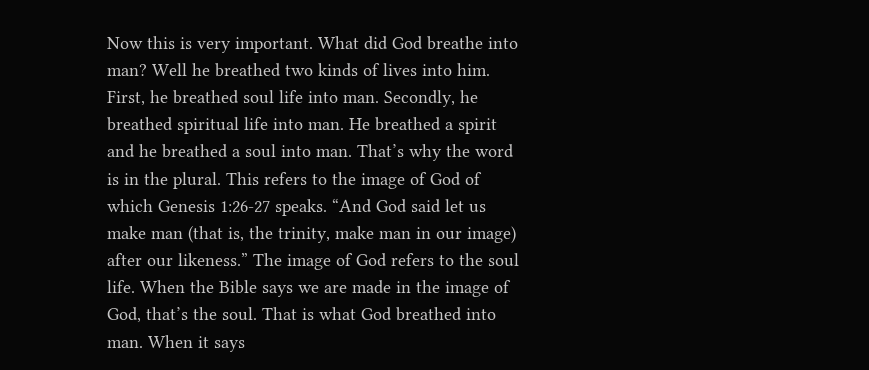Now this is very important. What did God breathe into man? Well he breathed two kinds of lives into him. First, he breathed soul life into man. Secondly, he breathed spiritual life into man. He breathed a spirit and he breathed a soul into man. That’s why the word is in the plural. This refers to the image of God of which Genesis 1:26-27 speaks. “And God said let us make man (that is, the trinity, make man in our image) after our likeness.” The image of God refers to the soul life. When the Bible says we are made in the image of God, that’s the soul. That is what God breathed into man. When it says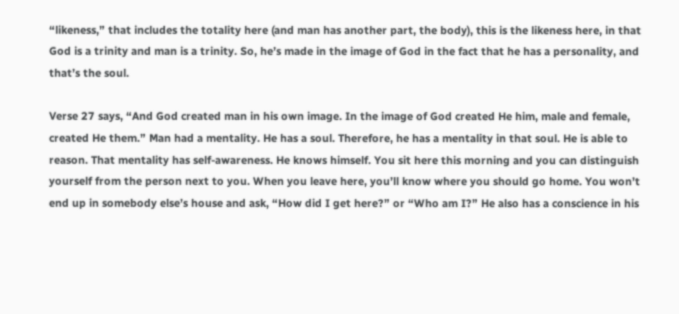“likeness,” that includes the totality here (and man has another part, the body), this is the likeness here, in that God is a trinity and man is a trinity. So, he’s made in the image of God in the fact that he has a personality, and that’s the soul.

Verse 27 says, “And God created man in his own image. In the image of God created He him, male and female, created He them.” Man had a mentality. He has a soul. Therefore, he has a mentality in that soul. He is able to reason. That mentality has self-awareness. He knows himself. You sit here this morning and you can distinguish yourself from the person next to you. When you leave here, you’ll know where you should go home. You won’t end up in somebody else’s house and ask, “How did I get here?” or “Who am I?” He also has a conscience in his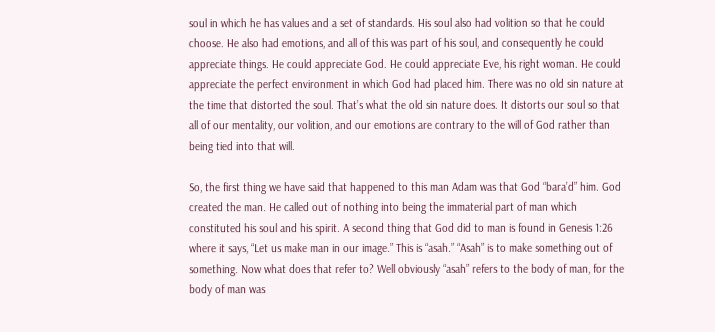soul in which he has values and a set of standards. His soul also had volition so that he could choose. He also had emotions, and all of this was part of his soul, and consequently he could appreciate things. He could appreciate God. He could appreciate Eve, his right woman. He could appreciate the perfect environment in which God had placed him. There was no old sin nature at the time that distorted the soul. That’s what the old sin nature does. It distorts our soul so that all of our mentality, our volition, and our emotions are contrary to the will of God rather than being tied into that will.

So, the first thing we have said that happened to this man Adam was that God “bara’d” him. God created the man. He called out of nothing into being the immaterial part of man which constituted his soul and his spirit. A second thing that God did to man is found in Genesis 1:26 where it says, “Let us make man in our image.” This is “asah.” “Asah” is to make something out of something. Now what does that refer to? Well obviously “asah” refers to the body of man, for the body of man was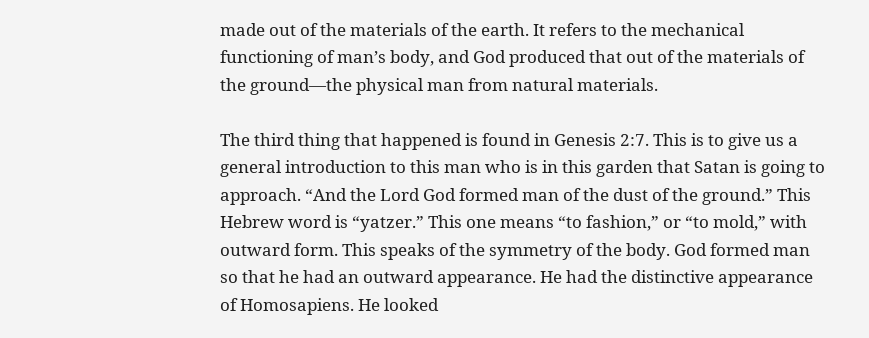made out of the materials of the earth. It refers to the mechanical functioning of man’s body, and God produced that out of the materials of the ground—the physical man from natural materials.

The third thing that happened is found in Genesis 2:7. This is to give us a general introduction to this man who is in this garden that Satan is going to approach. “And the Lord God formed man of the dust of the ground.” This Hebrew word is “yatzer.” This one means “to fashion,” or “to mold,” with outward form. This speaks of the symmetry of the body. God formed man so that he had an outward appearance. He had the distinctive appearance of Homosapiens. He looked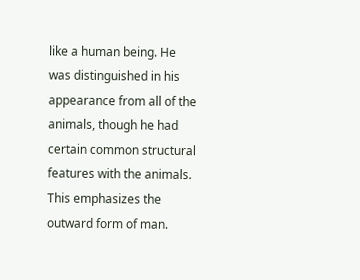like a human being. He was distinguished in his appearance from all of the animals, though he had certain common structural features with the animals. This emphasizes the outward form of man.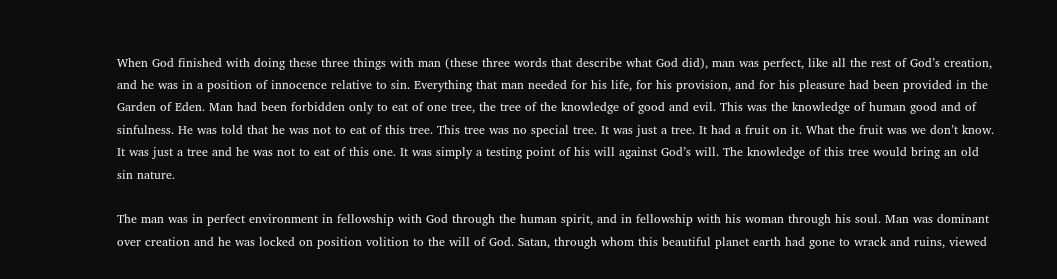When God finished with doing these three things with man (these three words that describe what God did), man was perfect, like all the rest of God’s creation, and he was in a position of innocence relative to sin. Everything that man needed for his life, for his provision, and for his pleasure had been provided in the Garden of Eden. Man had been forbidden only to eat of one tree, the tree of the knowledge of good and evil. This was the knowledge of human good and of sinfulness. He was told that he was not to eat of this tree. This tree was no special tree. It was just a tree. It had a fruit on it. What the fruit was we don’t know. It was just a tree and he was not to eat of this one. It was simply a testing point of his will against God’s will. The knowledge of this tree would bring an old sin nature.

The man was in perfect environment in fellowship with God through the human spirit, and in fellowship with his woman through his soul. Man was dominant over creation and he was locked on position volition to the will of God. Satan, through whom this beautiful planet earth had gone to wrack and ruins, viewed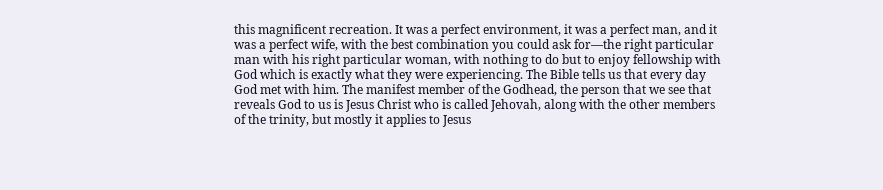this magnificent recreation. It was a perfect environment, it was a perfect man, and it was a perfect wife, with the best combination you could ask for—the right particular man with his right particular woman, with nothing to do but to enjoy fellowship with God which is exactly what they were experiencing. The Bible tells us that every day God met with him. The manifest member of the Godhead, the person that we see that reveals God to us is Jesus Christ who is called Jehovah, along with the other members of the trinity, but mostly it applies to Jesus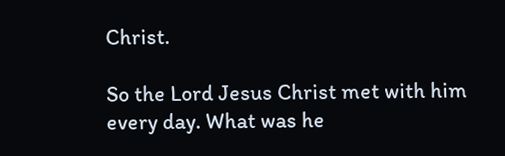Christ.

So the Lord Jesus Christ met with him every day. What was he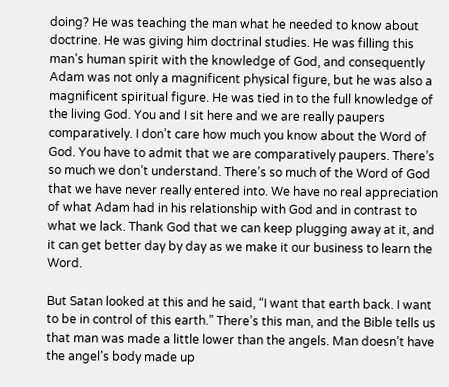doing? He was teaching the man what he needed to know about doctrine. He was giving him doctrinal studies. He was filling this man’s human spirit with the knowledge of God, and consequently Adam was not only a magnificent physical figure, but he was also a magnificent spiritual figure. He was tied in to the full knowledge of the living God. You and I sit here and we are really paupers comparatively. I don’t care how much you know about the Word of God. You have to admit that we are comparatively paupers. There’s so much we don’t understand. There’s so much of the Word of God that we have never really entered into. We have no real appreciation of what Adam had in his relationship with God and in contrast to what we lack. Thank God that we can keep plugging away at it, and it can get better day by day as we make it our business to learn the Word.

But Satan looked at this and he said, “I want that earth back. I want to be in control of this earth.” There’s this man, and the Bible tells us that man was made a little lower than the angels. Man doesn’t have the angel’s body made up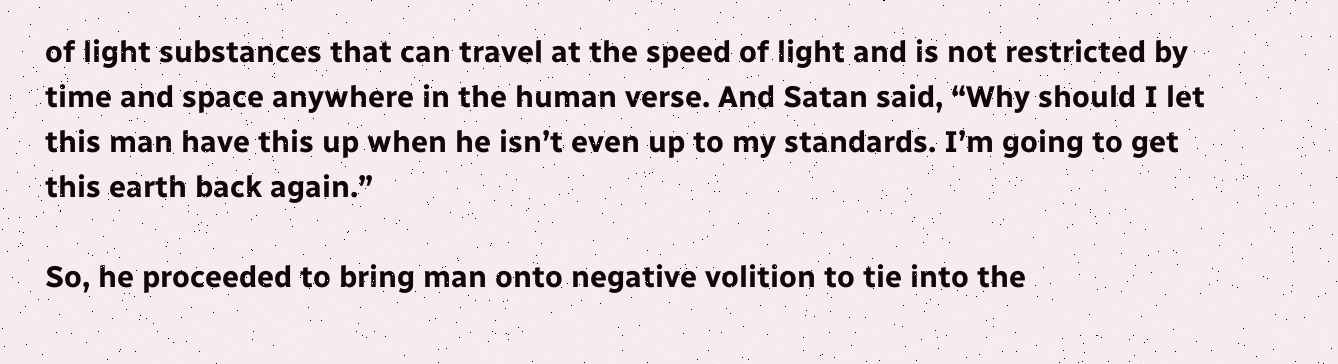of light substances that can travel at the speed of light and is not restricted by time and space anywhere in the human verse. And Satan said, “Why should I let this man have this up when he isn’t even up to my standards. I’m going to get this earth back again.”

So, he proceeded to bring man onto negative volition to tie into the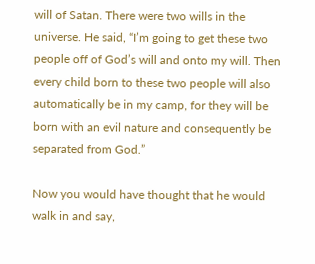will of Satan. There were two wills in the universe. He said, “I’m going to get these two people off of God’s will and onto my will. Then every child born to these two people will also automatically be in my camp, for they will be born with an evil nature and consequently be separated from God.”

Now you would have thought that he would walk in and say,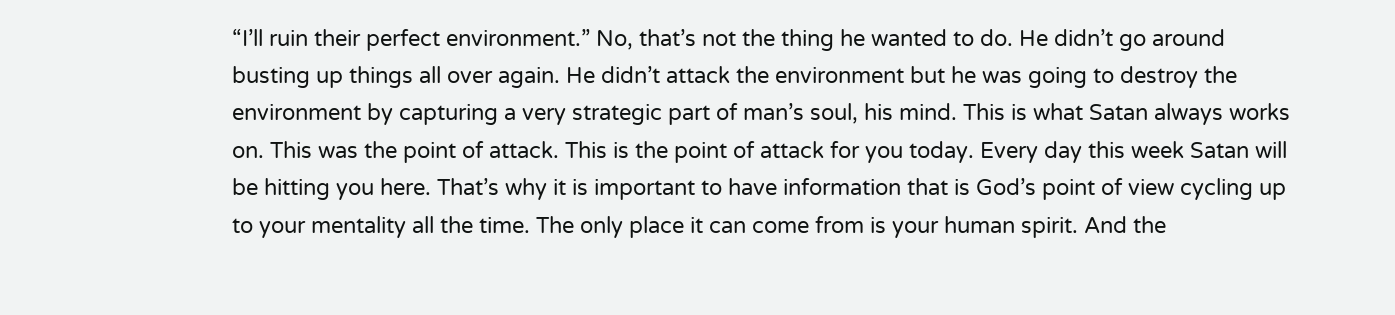“I’ll ruin their perfect environment.” No, that’s not the thing he wanted to do. He didn’t go around busting up things all over again. He didn’t attack the environment but he was going to destroy the environment by capturing a very strategic part of man’s soul, his mind. This is what Satan always works on. This was the point of attack. This is the point of attack for you today. Every day this week Satan will be hitting you here. That’s why it is important to have information that is God’s point of view cycling up to your mentality all the time. The only place it can come from is your human spirit. And the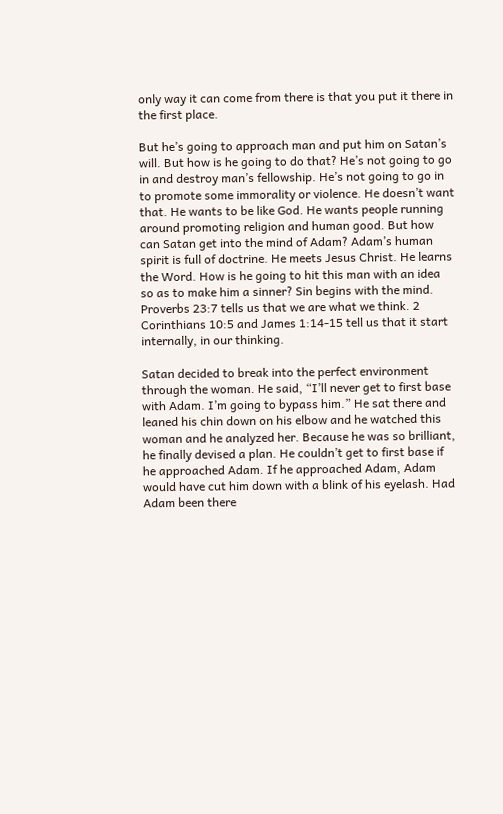only way it can come from there is that you put it there in the first place.

But he’s going to approach man and put him on Satan’s will. But how is he going to do that? He’s not going to go in and destroy man’s fellowship. He’s not going to go in to promote some immorality or violence. He doesn’t want that. He wants to be like God. He wants people running around promoting religion and human good. But how can Satan get into the mind of Adam? Adam’s human spirit is full of doctrine. He meets Jesus Christ. He learns the Word. How is he going to hit this man with an idea so as to make him a sinner? Sin begins with the mind. Proverbs 23:7 tells us that we are what we think. 2 Corinthians 10:5 and James 1:14-15 tell us that it start internally, in our thinking.

Satan decided to break into the perfect environment through the woman. He said, “I’ll never get to first base with Adam. I’m going to bypass him.” He sat there and leaned his chin down on his elbow and he watched this woman and he analyzed her. Because he was so brilliant, he finally devised a plan. He couldn’t get to first base if he approached Adam. If he approached Adam, Adam would have cut him down with a blink of his eyelash. Had Adam been there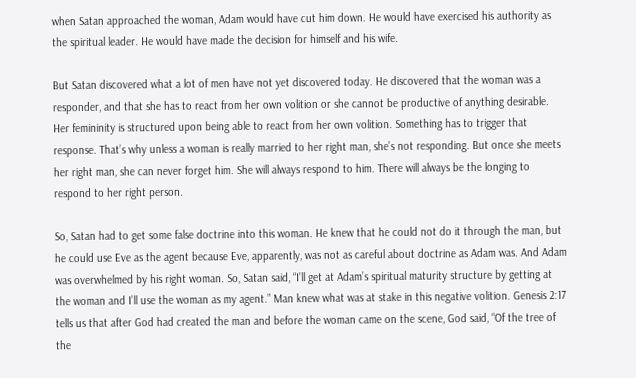when Satan approached the woman, Adam would have cut him down. He would have exercised his authority as the spiritual leader. He would have made the decision for himself and his wife.

But Satan discovered what a lot of men have not yet discovered today. He discovered that the woman was a responder, and that she has to react from her own volition or she cannot be productive of anything desirable. Her femininity is structured upon being able to react from her own volition. Something has to trigger that response. That’s why unless a woman is really married to her right man, she’s not responding. But once she meets her right man, she can never forget him. She will always respond to him. There will always be the longing to respond to her right person.

So, Satan had to get some false doctrine into this woman. He knew that he could not do it through the man, but he could use Eve as the agent because Eve, apparently, was not as careful about doctrine as Adam was. And Adam was overwhelmed by his right woman. So, Satan said, “I’ll get at Adam’s spiritual maturity structure by getting at the woman and I’ll use the woman as my agent.” Man knew what was at stake in this negative volition. Genesis 2:17 tells us that after God had created the man and before the woman came on the scene, God said, “Of the tree of the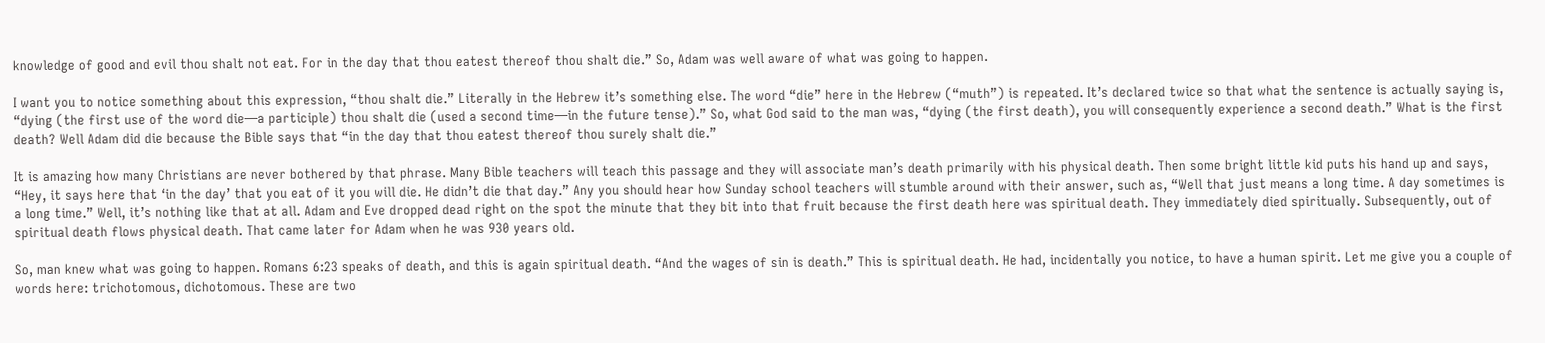knowledge of good and evil thou shalt not eat. For in the day that thou eatest thereof thou shalt die.” So, Adam was well aware of what was going to happen.

I want you to notice something about this expression, “thou shalt die.” Literally in the Hebrew it’s something else. The word “die” here in the Hebrew (“muth”) is repeated. It’s declared twice so that what the sentence is actually saying is, “dying (the first use of the word die—a participle) thou shalt die (used a second time—in the future tense).” So, what God said to the man was, “dying (the first death), you will consequently experience a second death.” What is the first death? Well Adam did die because the Bible says that “in the day that thou eatest thereof thou surely shalt die.”

It is amazing how many Christians are never bothered by that phrase. Many Bible teachers will teach this passage and they will associate man’s death primarily with his physical death. Then some bright little kid puts his hand up and says, “Hey, it says here that ‘in the day’ that you eat of it you will die. He didn’t die that day.” Any you should hear how Sunday school teachers will stumble around with their answer, such as, “Well that just means a long time. A day sometimes is a long time.” Well, it’s nothing like that at all. Adam and Eve dropped dead right on the spot the minute that they bit into that fruit because the first death here was spiritual death. They immediately died spiritually. Subsequently, out of spiritual death flows physical death. That came later for Adam when he was 930 years old.

So, man knew what was going to happen. Romans 6:23 speaks of death, and this is again spiritual death. “And the wages of sin is death.” This is spiritual death. He had, incidentally you notice, to have a human spirit. Let me give you a couple of words here: trichotomous, dichotomous. These are two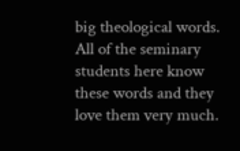big theological words. All of the seminary students here know these words and they love them very much.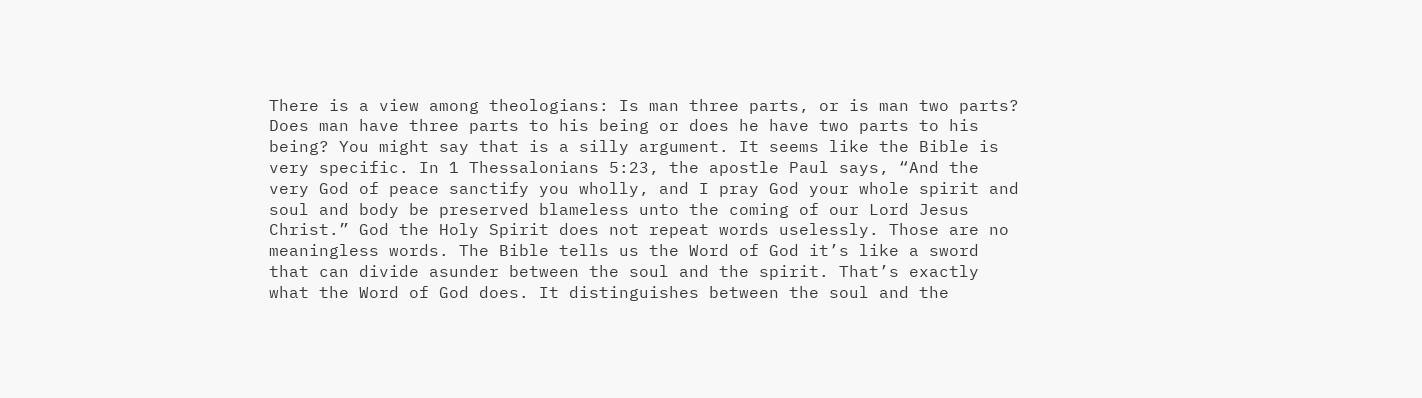There is a view among theologians: Is man three parts, or is man two parts? Does man have three parts to his being or does he have two parts to his being? You might say that is a silly argument. It seems like the Bible is very specific. In 1 Thessalonians 5:23, the apostle Paul says, “And the very God of peace sanctify you wholly, and I pray God your whole spirit and soul and body be preserved blameless unto the coming of our Lord Jesus Christ.” God the Holy Spirit does not repeat words uselessly. Those are no meaningless words. The Bible tells us the Word of God it’s like a sword that can divide asunder between the soul and the spirit. That’s exactly what the Word of God does. It distinguishes between the soul and the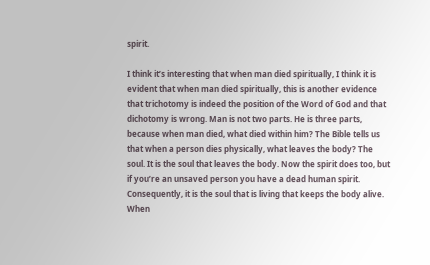spirit.

I think it’s interesting that when man died spiritually, I think it is evident that when man died spiritually, this is another evidence that trichotomy is indeed the position of the Word of God and that dichotomy is wrong. Man is not two parts. He is three parts, because when man died, what died within him? The Bible tells us that when a person dies physically, what leaves the body? The soul. It is the soul that leaves the body. Now the spirit does too, but if you’re an unsaved person you have a dead human spirit. Consequently, it is the soul that is living that keeps the body alive. When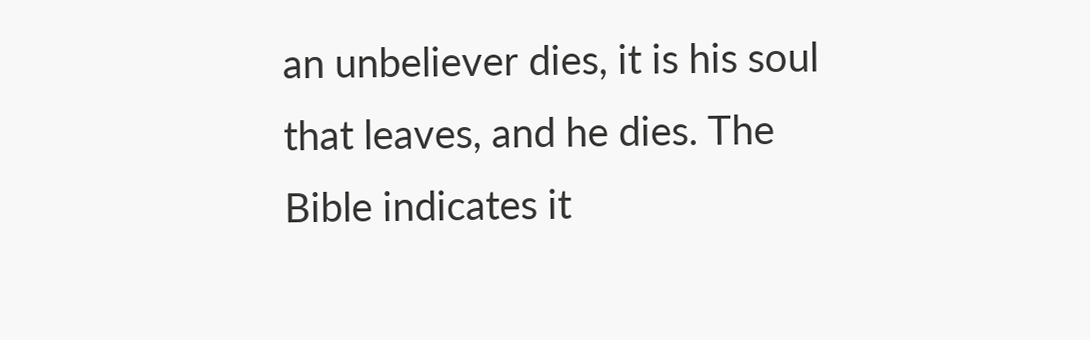an unbeliever dies, it is his soul that leaves, and he dies. The Bible indicates it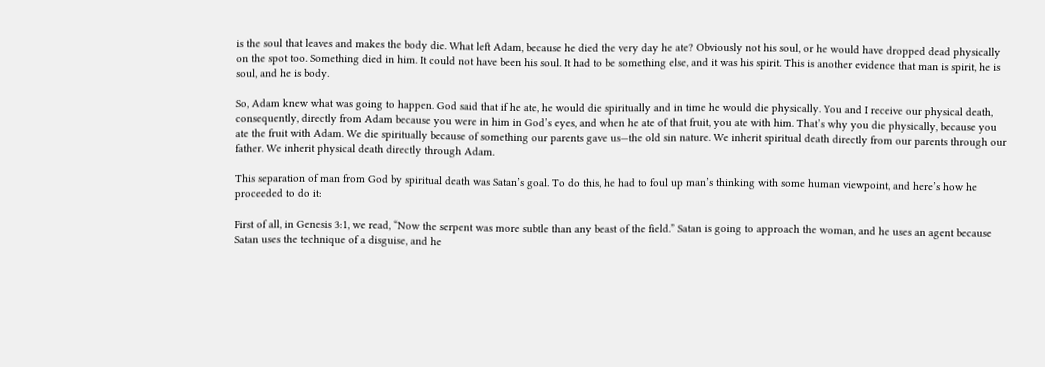is the soul that leaves and makes the body die. What left Adam, because he died the very day he ate? Obviously not his soul, or he would have dropped dead physically on the spot too. Something died in him. It could not have been his soul. It had to be something else, and it was his spirit. This is another evidence that man is spirit, he is soul, and he is body.

So, Adam knew what was going to happen. God said that if he ate, he would die spiritually and in time he would die physically. You and I receive our physical death, consequently, directly from Adam because you were in him in God’s eyes, and when he ate of that fruit, you ate with him. That’s why you die physically, because you ate the fruit with Adam. We die spiritually because of something our parents gave us—the old sin nature. We inherit spiritual death directly from our parents through our father. We inherit physical death directly through Adam.

This separation of man from God by spiritual death was Satan’s goal. To do this, he had to foul up man’s thinking with some human viewpoint, and here’s how he proceeded to do it:

First of all, in Genesis 3:1, we read, “Now the serpent was more subtle than any beast of the field.” Satan is going to approach the woman, and he uses an agent because Satan uses the technique of a disguise, and he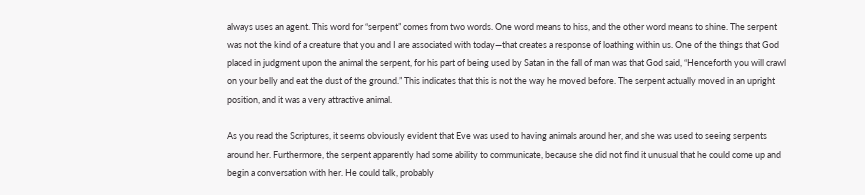always uses an agent. This word for “serpent” comes from two words. One word means to hiss, and the other word means to shine. The serpent was not the kind of a creature that you and I are associated with today—that creates a response of loathing within us. One of the things that God placed in judgment upon the animal the serpent, for his part of being used by Satan in the fall of man was that God said, “Henceforth you will crawl on your belly and eat the dust of the ground.” This indicates that this is not the way he moved before. The serpent actually moved in an upright position, and it was a very attractive animal.

As you read the Scriptures, it seems obviously evident that Eve was used to having animals around her, and she was used to seeing serpents around her. Furthermore, the serpent apparently had some ability to communicate, because she did not find it unusual that he could come up and begin a conversation with her. He could talk, probably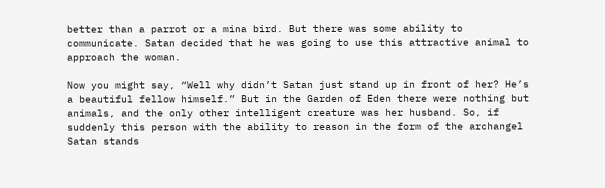better than a parrot or a mina bird. But there was some ability to communicate. Satan decided that he was going to use this attractive animal to approach the woman.

Now you might say, “Well why didn’t Satan just stand up in front of her? He’s a beautiful fellow himself.” But in the Garden of Eden there were nothing but animals, and the only other intelligent creature was her husband. So, if suddenly this person with the ability to reason in the form of the archangel Satan stands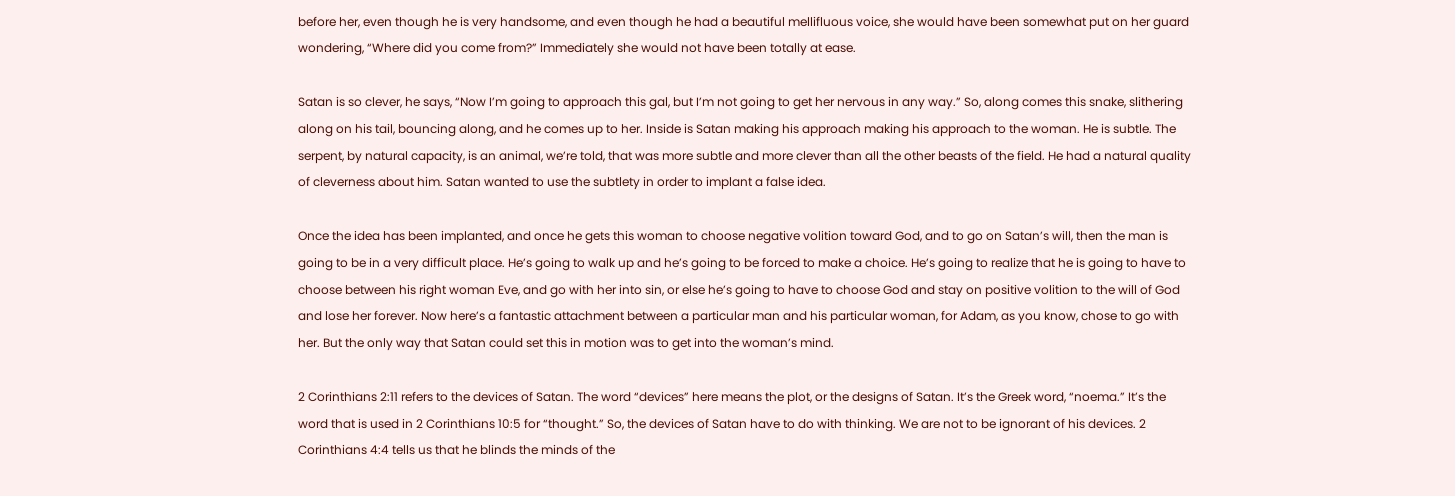before her, even though he is very handsome, and even though he had a beautiful mellifluous voice, she would have been somewhat put on her guard wondering, “Where did you come from?” Immediately she would not have been totally at ease.

Satan is so clever, he says, “Now I’m going to approach this gal, but I’m not going to get her nervous in any way.” So, along comes this snake, slithering along on his tail, bouncing along, and he comes up to her. Inside is Satan making his approach making his approach to the woman. He is subtle. The serpent, by natural capacity, is an animal, we’re told, that was more subtle and more clever than all the other beasts of the field. He had a natural quality of cleverness about him. Satan wanted to use the subtlety in order to implant a false idea.

Once the idea has been implanted, and once he gets this woman to choose negative volition toward God, and to go on Satan’s will, then the man is going to be in a very difficult place. He’s going to walk up and he’s going to be forced to make a choice. He’s going to realize that he is going to have to choose between his right woman Eve, and go with her into sin, or else he’s going to have to choose God and stay on positive volition to the will of God and lose her forever. Now here’s a fantastic attachment between a particular man and his particular woman, for Adam, as you know, chose to go with her. But the only way that Satan could set this in motion was to get into the woman’s mind.

2 Corinthians 2:11 refers to the devices of Satan. The word “devices” here means the plot, or the designs of Satan. It’s the Greek word, “noema.” It’s the word that is used in 2 Corinthians 10:5 for “thought.” So, the devices of Satan have to do with thinking. We are not to be ignorant of his devices. 2 Corinthians 4:4 tells us that he blinds the minds of the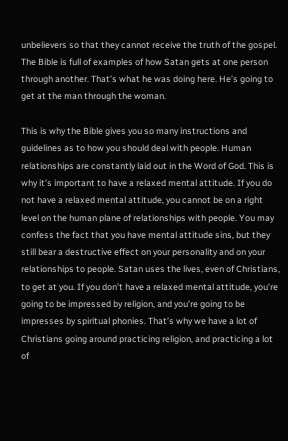unbelievers so that they cannot receive the truth of the gospel. The Bible is full of examples of how Satan gets at one person through another. That’s what he was doing here. He’s going to get at the man through the woman.

This is why the Bible gives you so many instructions and guidelines as to how you should deal with people. Human relationships are constantly laid out in the Word of God. This is why it’s important to have a relaxed mental attitude. If you do not have a relaxed mental attitude, you cannot be on a right level on the human plane of relationships with people. You may confess the fact that you have mental attitude sins, but they still bear a destructive effect on your personality and on your relationships to people. Satan uses the lives, even of Christians, to get at you. If you don’t have a relaxed mental attitude, you’re going to be impressed by religion, and you’re going to be impresses by spiritual phonies. That’s why we have a lot of Christians going around practicing religion, and practicing a lot of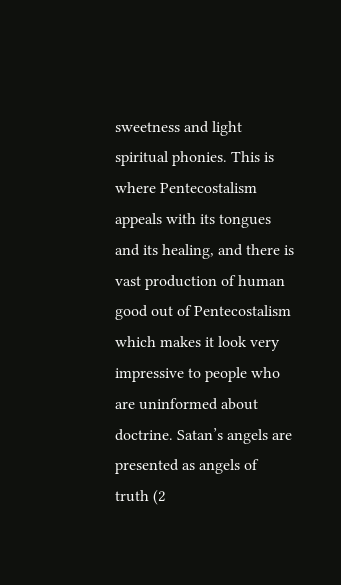sweetness and light spiritual phonies. This is where Pentecostalism appeals with its tongues and its healing, and there is vast production of human good out of Pentecostalism which makes it look very impressive to people who are uninformed about doctrine. Satan’s angels are presented as angels of truth (2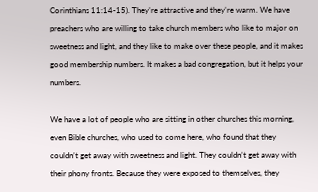Corinthians 11:14-15). They’re attractive and they’re warm. We have preachers who are willing to take church members who like to major on sweetness and light, and they like to make over these people, and it makes good membership numbers. It makes a bad congregation, but it helps your numbers.

We have a lot of people who are sitting in other churches this morning, even Bible churches, who used to come here, who found that they couldn’t get away with sweetness and light. They couldn’t get away with their phony fronts. Because they were exposed to themselves, they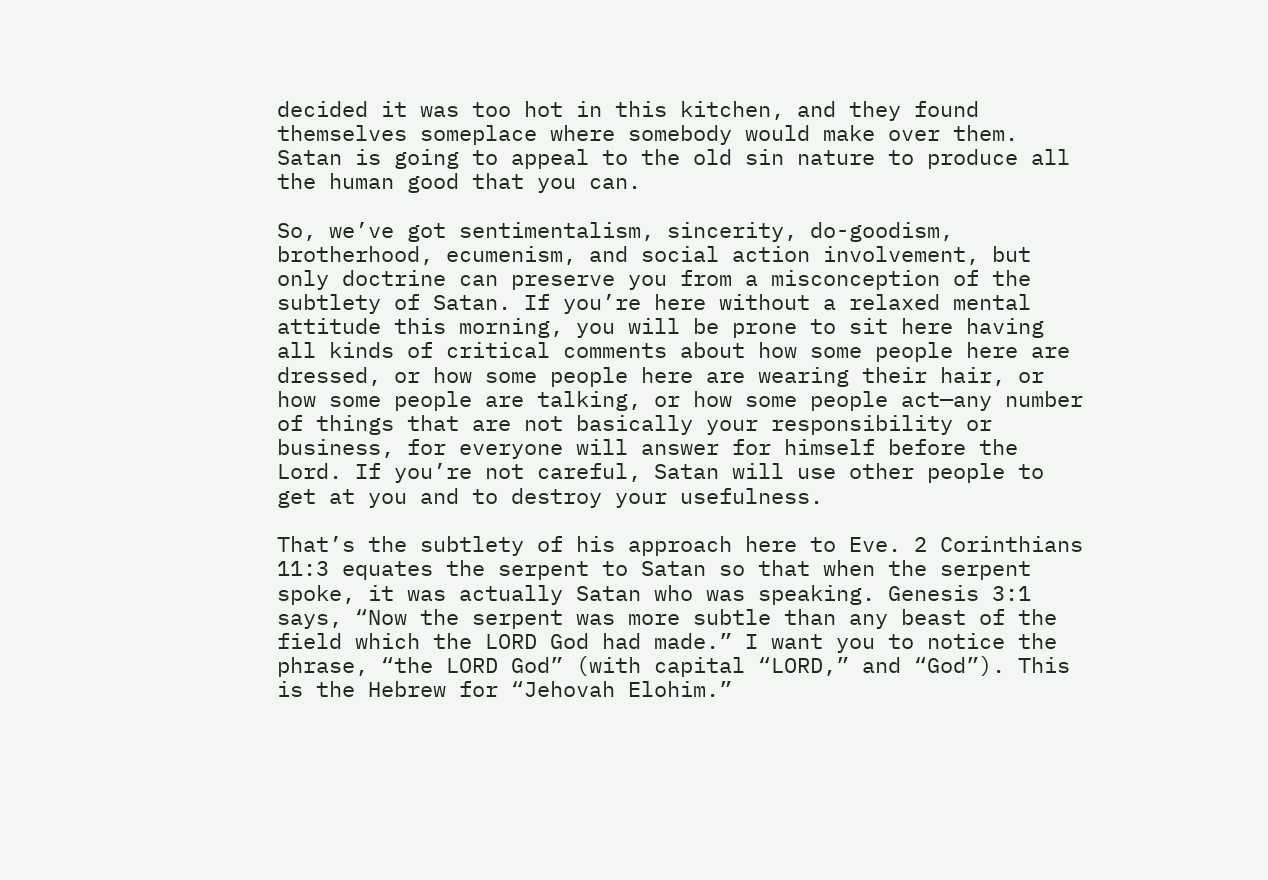decided it was too hot in this kitchen, and they found themselves someplace where somebody would make over them. Satan is going to appeal to the old sin nature to produce all the human good that you can.

So, we’ve got sentimentalism, sincerity, do-goodism, brotherhood, ecumenism, and social action involvement, but only doctrine can preserve you from a misconception of the subtlety of Satan. If you’re here without a relaxed mental attitude this morning, you will be prone to sit here having all kinds of critical comments about how some people here are dressed, or how some people here are wearing their hair, or how some people are talking, or how some people act—any number of things that are not basically your responsibility or business, for everyone will answer for himself before the Lord. If you’re not careful, Satan will use other people to get at you and to destroy your usefulness.

That’s the subtlety of his approach here to Eve. 2 Corinthians 11:3 equates the serpent to Satan so that when the serpent spoke, it was actually Satan who was speaking. Genesis 3:1 says, “Now the serpent was more subtle than any beast of the field which the LORD God had made.” I want you to notice the phrase, “the LORD God” (with capital “LORD,” and “God”). This is the Hebrew for “Jehovah Elohim.”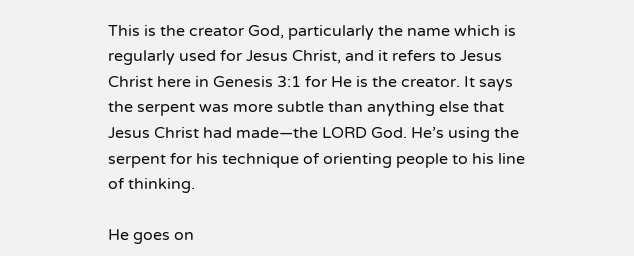This is the creator God, particularly the name which is regularly used for Jesus Christ, and it refers to Jesus Christ here in Genesis 3:1 for He is the creator. It says the serpent was more subtle than anything else that Jesus Christ had made—the LORD God. He’s using the serpent for his technique of orienting people to his line of thinking.

He goes on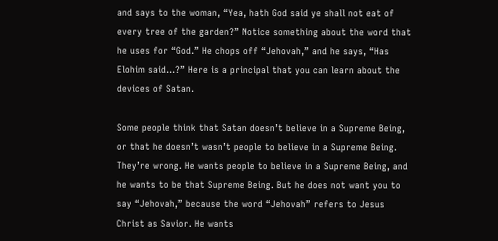and says to the woman, “Yea, hath God said ye shall not eat of every tree of the garden?” Notice something about the word that he uses for “God.” He chops off “Jehovah,” and he says, “Has Elohim said…?” Here is a principal that you can learn about the devices of Satan.

Some people think that Satan doesn’t believe in a Supreme Being, or that he doesn’t wasn’t people to believe in a Supreme Being. They’re wrong. He wants people to believe in a Supreme Being, and he wants to be that Supreme Being. But he does not want you to say “Jehovah,” because the word “Jehovah” refers to Jesus Christ as Savior. He wants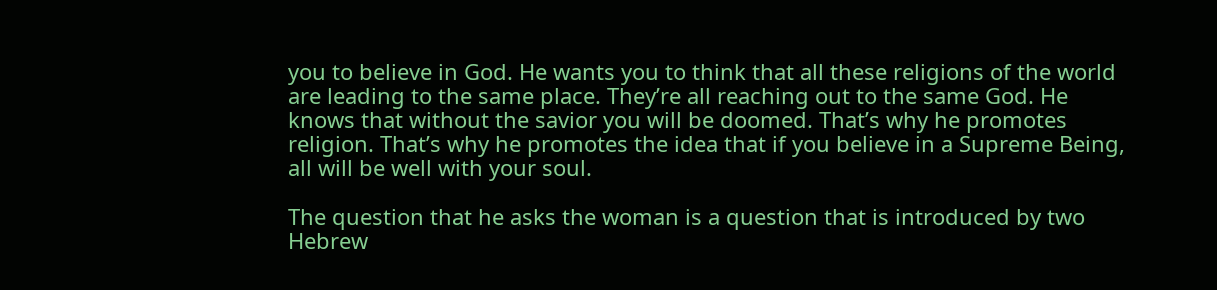you to believe in God. He wants you to think that all these religions of the world are leading to the same place. They’re all reaching out to the same God. He knows that without the savior you will be doomed. That’s why he promotes religion. That’s why he promotes the idea that if you believe in a Supreme Being, all will be well with your soul.

The question that he asks the woman is a question that is introduced by two Hebrew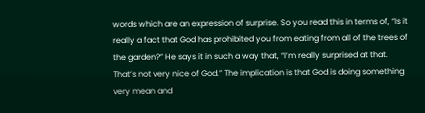words which are an expression of surprise. So you read this in terms of, “Is it really a fact that God has prohibited you from eating from all of the trees of the garden?” He says it in such a way that, “I’m really surprised at that. That’s not very nice of God.” The implication is that God is doing something very mean and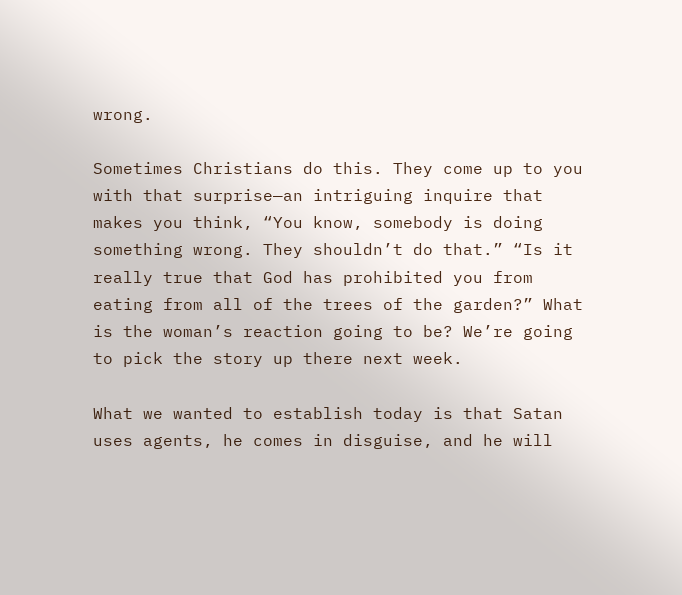wrong.

Sometimes Christians do this. They come up to you with that surprise—an intriguing inquire that makes you think, “You know, somebody is doing something wrong. They shouldn’t do that.” “Is it really true that God has prohibited you from eating from all of the trees of the garden?” What is the woman’s reaction going to be? We’re going to pick the story up there next week.

What we wanted to establish today is that Satan uses agents, he comes in disguise, and he will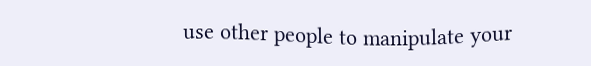use other people to manipulate your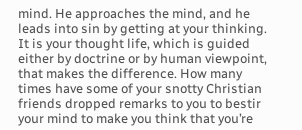mind. He approaches the mind, and he leads into sin by getting at your thinking. It is your thought life, which is guided either by doctrine or by human viewpoint, that makes the difference. How many times have some of your snotty Christian friends dropped remarks to you to bestir your mind to make you think that you’re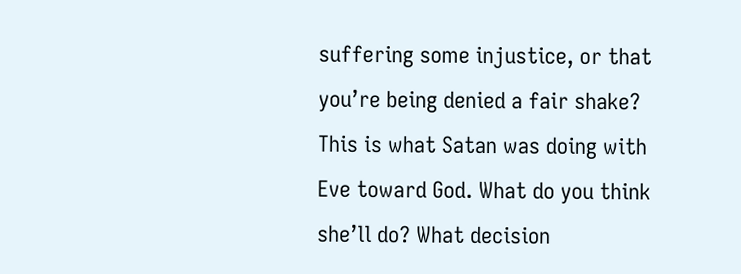suffering some injustice, or that you’re being denied a fair shake? This is what Satan was doing with Eve toward God. What do you think she’ll do? What decision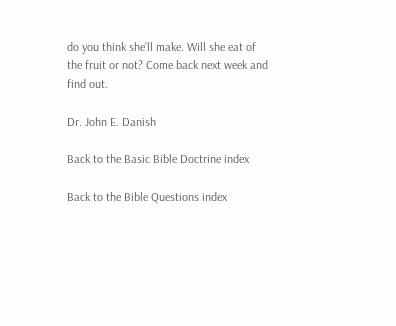do you think she’ll make. Will she eat of the fruit or not? Come back next week and find out.

Dr. John E. Danish

Back to the Basic Bible Doctrine index

Back to the Bible Questions index